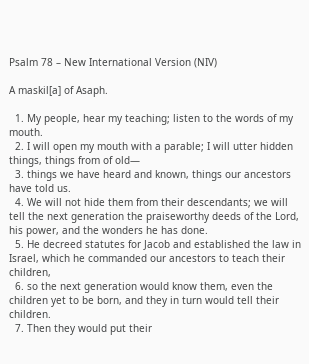Psalm 78 – New International Version (NIV)

A maskil[a] of Asaph.

  1. My people, hear my teaching; listen to the words of my mouth.
  2. I will open my mouth with a parable; I will utter hidden things, things from of old—
  3. things we have heard and known, things our ancestors have told us.
  4. We will not hide them from their descendants; we will tell the next generation the praiseworthy deeds of the Lord, his power, and the wonders he has done.
  5. He decreed statutes for Jacob and established the law in Israel, which he commanded our ancestors to teach their children,
  6. so the next generation would know them, even the children yet to be born, and they in turn would tell their children.
  7. Then they would put their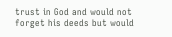trust in God and would not forget his deeds but would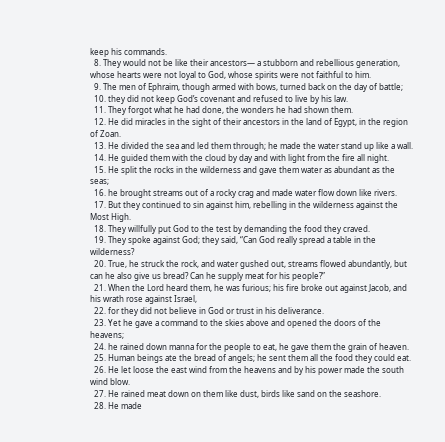keep his commands.
  8. They would not be like their ancestors— a stubborn and rebellious generation, whose hearts were not loyal to God, whose spirits were not faithful to him.
  9. The men of Ephraim, though armed with bows, turned back on the day of battle;
  10. they did not keep God’s covenant and refused to live by his law.
  11. They forgot what he had done, the wonders he had shown them.
  12. He did miracles in the sight of their ancestors in the land of Egypt, in the region of Zoan.
  13. He divided the sea and led them through; he made the water stand up like a wall.
  14. He guided them with the cloud by day and with light from the fire all night.
  15. He split the rocks in the wilderness and gave them water as abundant as the seas;
  16. he brought streams out of a rocky crag and made water flow down like rivers.
  17. But they continued to sin against him, rebelling in the wilderness against the Most High.
  18. They willfully put God to the test by demanding the food they craved.
  19. They spoke against God; they said, “Can God really spread a table in the wilderness?
  20. True, he struck the rock, and water gushed out, streams flowed abundantly, but can he also give us bread? Can he supply meat for his people?”
  21. When the Lord heard them, he was furious; his fire broke out against Jacob, and his wrath rose against Israel,
  22. for they did not believe in God or trust in his deliverance.
  23. Yet he gave a command to the skies above and opened the doors of the heavens;
  24. he rained down manna for the people to eat, he gave them the grain of heaven.
  25. Human beings ate the bread of angels; he sent them all the food they could eat.
  26. He let loose the east wind from the heavens and by his power made the south wind blow.
  27. He rained meat down on them like dust, birds like sand on the seashore.
  28. He made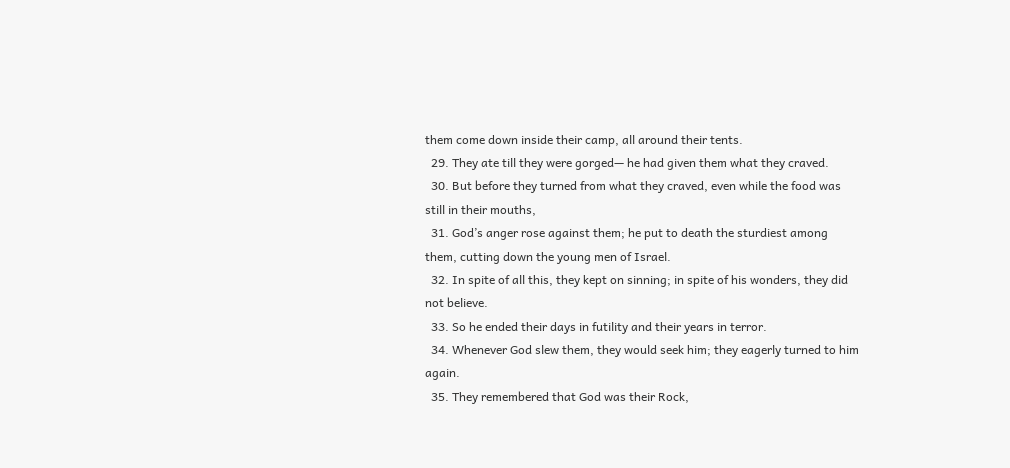them come down inside their camp, all around their tents.
  29. They ate till they were gorged— he had given them what they craved.
  30. But before they turned from what they craved, even while the food was still in their mouths,
  31. God’s anger rose against them; he put to death the sturdiest among them, cutting down the young men of Israel.
  32. In spite of all this, they kept on sinning; in spite of his wonders, they did not believe.
  33. So he ended their days in futility and their years in terror.
  34. Whenever God slew them, they would seek him; they eagerly turned to him again.
  35. They remembered that God was their Rock,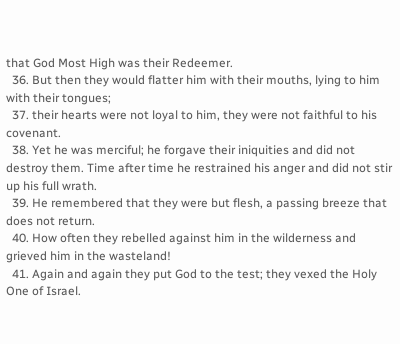that God Most High was their Redeemer.
  36. But then they would flatter him with their mouths, lying to him with their tongues;
  37. their hearts were not loyal to him, they were not faithful to his covenant.
  38. Yet he was merciful; he forgave their iniquities and did not destroy them. Time after time he restrained his anger and did not stir up his full wrath.
  39. He remembered that they were but flesh, a passing breeze that does not return.
  40. How often they rebelled against him in the wilderness and grieved him in the wasteland!
  41. Again and again they put God to the test; they vexed the Holy One of Israel.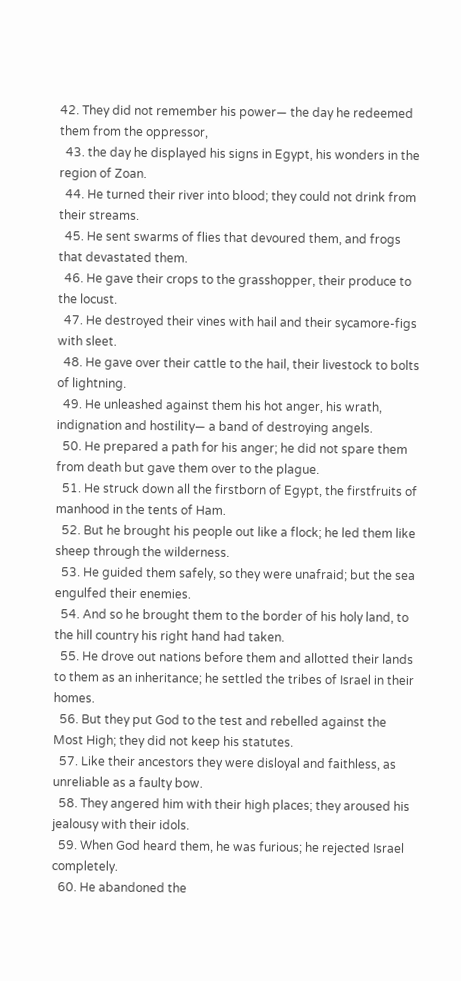42. They did not remember his power— the day he redeemed them from the oppressor,
  43. the day he displayed his signs in Egypt, his wonders in the region of Zoan.
  44. He turned their river into blood; they could not drink from their streams.
  45. He sent swarms of flies that devoured them, and frogs that devastated them.
  46. He gave their crops to the grasshopper, their produce to the locust.
  47. He destroyed their vines with hail and their sycamore-figs with sleet.
  48. He gave over their cattle to the hail, their livestock to bolts of lightning.
  49. He unleashed against them his hot anger, his wrath, indignation and hostility— a band of destroying angels.
  50. He prepared a path for his anger; he did not spare them from death but gave them over to the plague.
  51. He struck down all the firstborn of Egypt, the firstfruits of manhood in the tents of Ham.
  52. But he brought his people out like a flock; he led them like sheep through the wilderness.
  53. He guided them safely, so they were unafraid; but the sea engulfed their enemies.
  54. And so he brought them to the border of his holy land, to the hill country his right hand had taken.
  55. He drove out nations before them and allotted their lands to them as an inheritance; he settled the tribes of Israel in their homes.
  56. But they put God to the test and rebelled against the Most High; they did not keep his statutes.
  57. Like their ancestors they were disloyal and faithless, as unreliable as a faulty bow.
  58. They angered him with their high places; they aroused his jealousy with their idols.
  59. When God heard them, he was furious; he rejected Israel completely.
  60. He abandoned the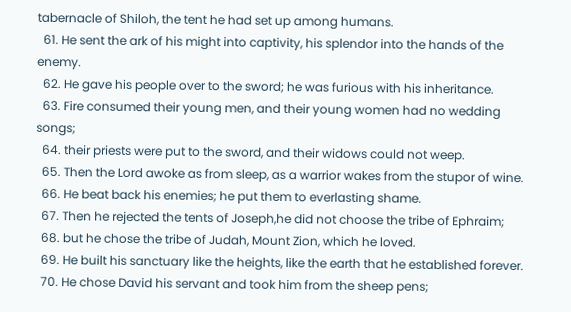tabernacle of Shiloh, the tent he had set up among humans.
  61. He sent the ark of his might into captivity, his splendor into the hands of the enemy.
  62. He gave his people over to the sword; he was furious with his inheritance.
  63. Fire consumed their young men, and their young women had no wedding songs;
  64. their priests were put to the sword, and their widows could not weep.
  65. Then the Lord awoke as from sleep, as a warrior wakes from the stupor of wine.
  66. He beat back his enemies; he put them to everlasting shame.
  67. Then he rejected the tents of Joseph,he did not choose the tribe of Ephraim;
  68. but he chose the tribe of Judah, Mount Zion, which he loved.
  69. He built his sanctuary like the heights, like the earth that he established forever.
  70. He chose David his servant and took him from the sheep pens;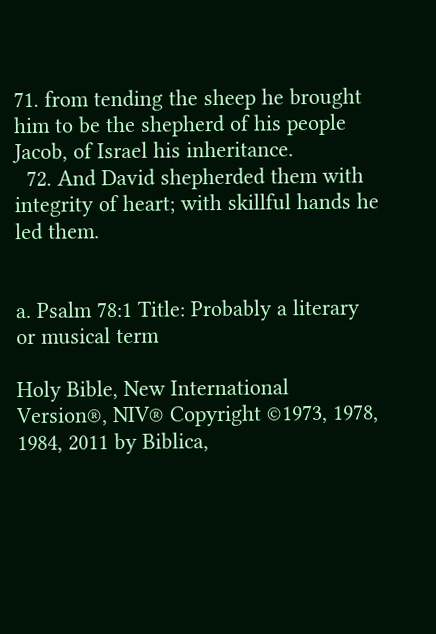71. from tending the sheep he brought him to be the shepherd of his people Jacob, of Israel his inheritance.
  72. And David shepherded them with integrity of heart; with skillful hands he led them.


a. Psalm 78:1 Title: Probably a literary or musical term

Holy Bible, New International Version®, NIV® Copyright ©1973, 1978, 1984, 2011 by Biblica,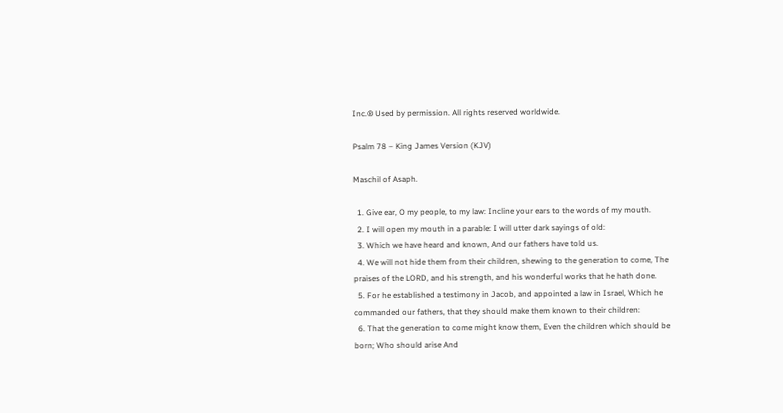Inc.® Used by permission. All rights reserved worldwide.

Psalm 78 – King James Version (KJV)

Maschil of Asaph.

  1. Give ear, O my people, to my law: Incline your ears to the words of my mouth.
  2. I will open my mouth in a parable: I will utter dark sayings of old:
  3. Which we have heard and known, And our fathers have told us.
  4. We will not hide them from their children, shewing to the generation to come, The praises of the LORD, and his strength, and his wonderful works that he hath done.
  5. For he established a testimony in Jacob, and appointed a law in Israel, Which he commanded our fathers, that they should make them known to their children:
  6. That the generation to come might know them, Even the children which should be born; Who should arise And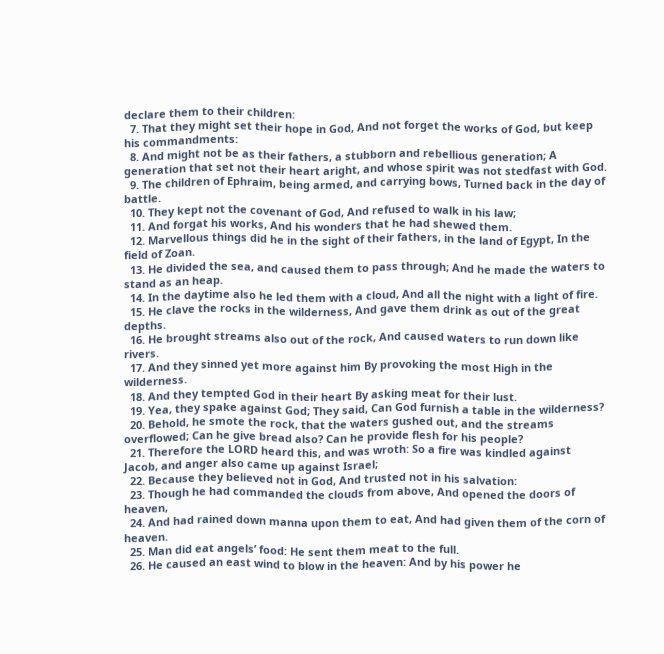declare them to their children:
  7. That they might set their hope in God, And not forget the works of God, but keep his commandments:
  8. And might not be as their fathers, a stubborn and rebellious generation; A generation that set not their heart aright, and whose spirit was not stedfast with God.
  9. The children of Ephraim, being armed, and carrying bows, Turned back in the day of battle.
  10. They kept not the covenant of God, And refused to walk in his law;
  11. And forgat his works, And his wonders that he had shewed them.
  12. Marvellous things did he in the sight of their fathers, in the land of Egypt, In the field of Zoan.
  13. He divided the sea, and caused them to pass through; And he made the waters to stand as an heap.
  14. In the daytime also he led them with a cloud, And all the night with a light of fire.
  15. He clave the rocks in the wilderness, And gave them drink as out of the great depths.
  16. He brought streams also out of the rock, And caused waters to run down like rivers.
  17. And they sinned yet more against him By provoking the most High in the wilderness.
  18. And they tempted God in their heart By asking meat for their lust.
  19. Yea, they spake against God; They said, Can God furnish a table in the wilderness?
  20. Behold, he smote the rock, that the waters gushed out, and the streams overflowed; Can he give bread also? Can he provide flesh for his people?
  21. Therefore the LORD heard this, and was wroth: So a fire was kindled against Jacob, and anger also came up against Israel;
  22. Because they believed not in God, And trusted not in his salvation:
  23. Though he had commanded the clouds from above, And opened the doors of heaven,
  24. And had rained down manna upon them to eat, And had given them of the corn of heaven.
  25. Man did eat angels’ food: He sent them meat to the full.
  26. He caused an east wind to blow in the heaven: And by his power he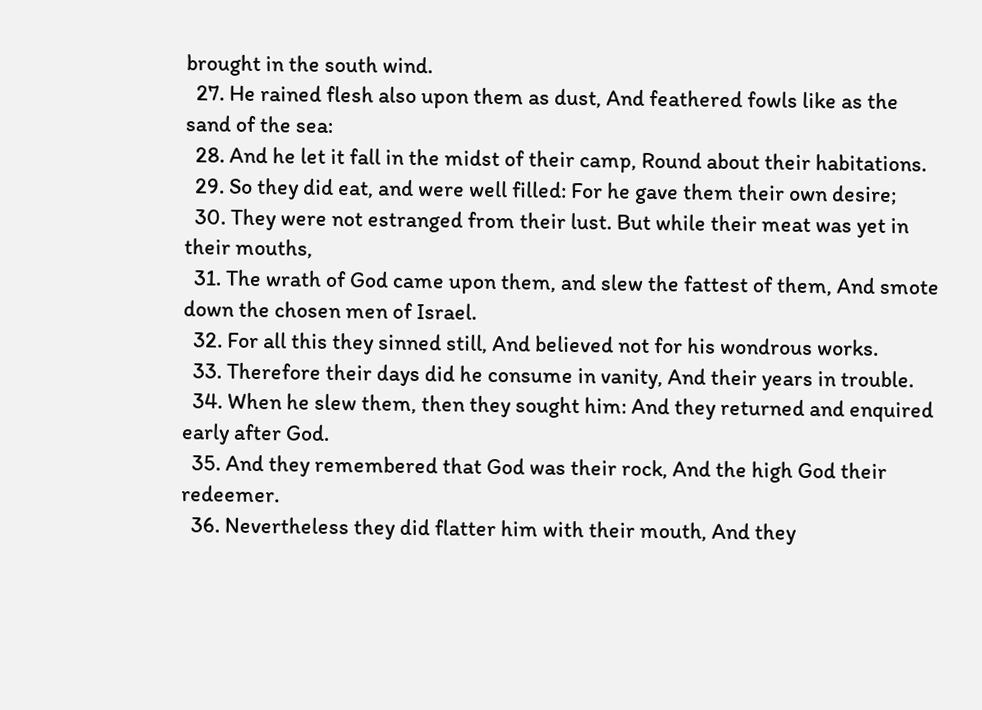brought in the south wind.
  27. He rained flesh also upon them as dust, And feathered fowls like as the sand of the sea:
  28. And he let it fall in the midst of their camp, Round about their habitations.
  29. So they did eat, and were well filled: For he gave them their own desire;
  30. They were not estranged from their lust. But while their meat was yet in their mouths,
  31. The wrath of God came upon them, and slew the fattest of them, And smote down the chosen men of Israel.
  32. For all this they sinned still, And believed not for his wondrous works.
  33. Therefore their days did he consume in vanity, And their years in trouble.
  34. When he slew them, then they sought him: And they returned and enquired early after God.
  35. And they remembered that God was their rock, And the high God their redeemer.
  36. Nevertheless they did flatter him with their mouth, And they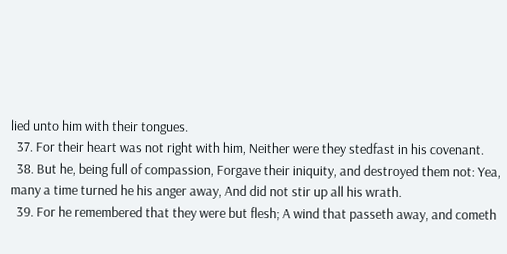lied unto him with their tongues.
  37. For their heart was not right with him, Neither were they stedfast in his covenant.
  38. But he, being full of compassion, Forgave their iniquity, and destroyed them not: Yea, many a time turned he his anger away, And did not stir up all his wrath.
  39. For he remembered that they were but flesh; A wind that passeth away, and cometh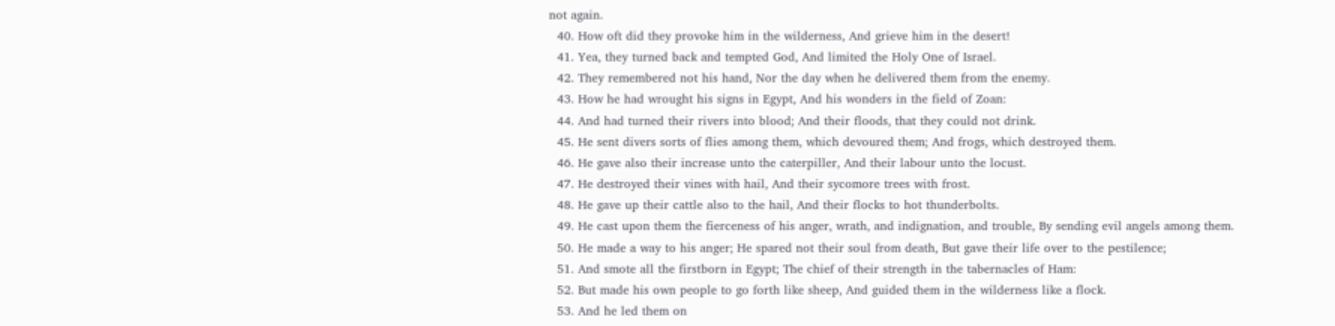not again.
  40. How oft did they provoke him in the wilderness, And grieve him in the desert!
  41. Yea, they turned back and tempted God, And limited the Holy One of Israel.
  42. They remembered not his hand, Nor the day when he delivered them from the enemy.
  43. How he had wrought his signs in Egypt, And his wonders in the field of Zoan:
  44. And had turned their rivers into blood; And their floods, that they could not drink.
  45. He sent divers sorts of flies among them, which devoured them; And frogs, which destroyed them.
  46. He gave also their increase unto the caterpiller, And their labour unto the locust.
  47. He destroyed their vines with hail, And their sycomore trees with frost.
  48. He gave up their cattle also to the hail, And their flocks to hot thunderbolts.
  49. He cast upon them the fierceness of his anger, wrath, and indignation, and trouble, By sending evil angels among them.
  50. He made a way to his anger; He spared not their soul from death, But gave their life over to the pestilence;
  51. And smote all the firstborn in Egypt; The chief of their strength in the tabernacles of Ham:
  52. But made his own people to go forth like sheep, And guided them in the wilderness like a flock.
  53. And he led them on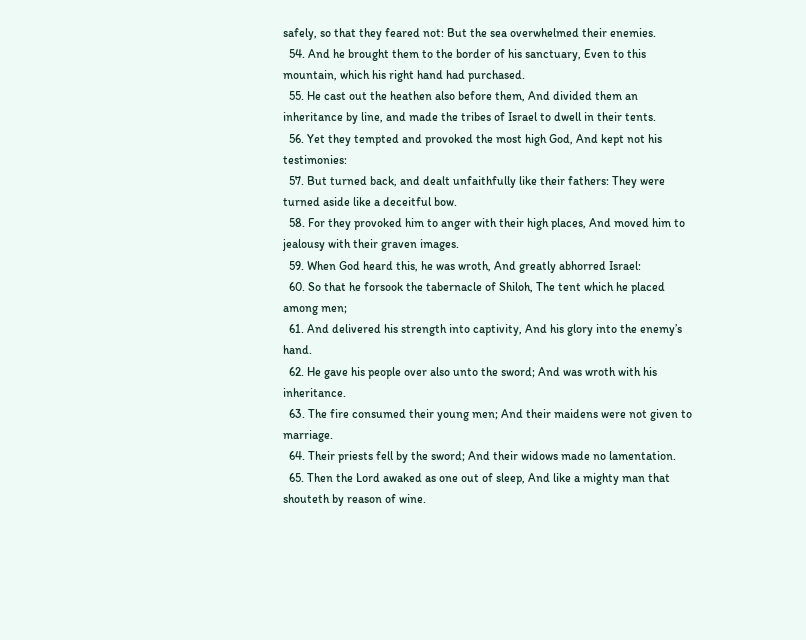safely, so that they feared not: But the sea overwhelmed their enemies.
  54. And he brought them to the border of his sanctuary, Even to this mountain, which his right hand had purchased.
  55. He cast out the heathen also before them, And divided them an inheritance by line, and made the tribes of Israel to dwell in their tents.
  56. Yet they tempted and provoked the most high God, And kept not his testimonies:
  57. But turned back, and dealt unfaithfully like their fathers: They were turned aside like a deceitful bow.
  58. For they provoked him to anger with their high places, And moved him to jealousy with their graven images.
  59. When God heard this, he was wroth, And greatly abhorred Israel:
  60. So that he forsook the tabernacle of Shiloh, The tent which he placed among men;
  61. And delivered his strength into captivity, And his glory into the enemy’s hand.
  62. He gave his people over also unto the sword; And was wroth with his inheritance.
  63. The fire consumed their young men; And their maidens were not given to marriage.
  64. Their priests fell by the sword; And their widows made no lamentation.
  65. Then the Lord awaked as one out of sleep, And like a mighty man that shouteth by reason of wine.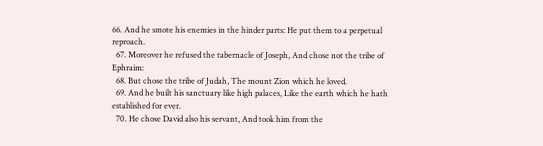66. And he smote his enemies in the hinder parts: He put them to a perpetual reproach.
  67. Moreover he refused the tabernacle of Joseph, And chose not the tribe of Ephraim:
  68. But chose the tribe of Judah, The mount Zion which he loved.
  69. And he built his sanctuary like high palaces, Like the earth which he hath established for ever.
  70. He chose David also his servant, And took him from the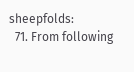sheepfolds:
  71. From following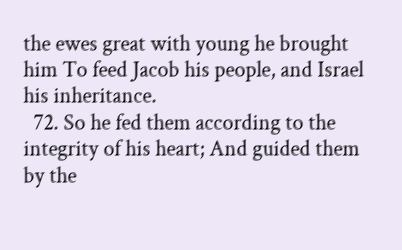the ewes great with young he brought him To feed Jacob his people, and Israel his inheritance.
  72. So he fed them according to the integrity of his heart; And guided them by the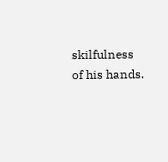skilfulness of his hands.